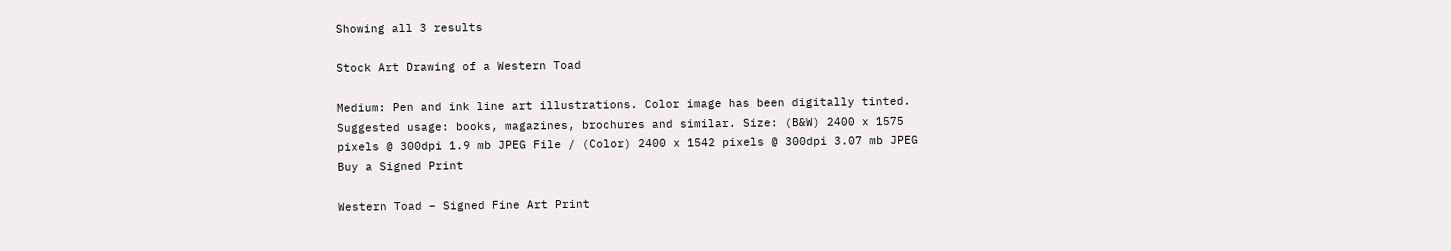Showing all 3 results

Stock Art Drawing of a Western Toad

Medium: Pen and ink line art illustrations. Color image has been digitally tinted. Suggested usage: books, magazines, brochures and similar. Size: (B&W) 2400 x 1575 pixels @ 300dpi 1.9 mb JPEG File / (Color) 2400 x 1542 pixels @ 300dpi 3.07 mb JPEG Buy a Signed Print

Western Toad – Signed Fine Art Print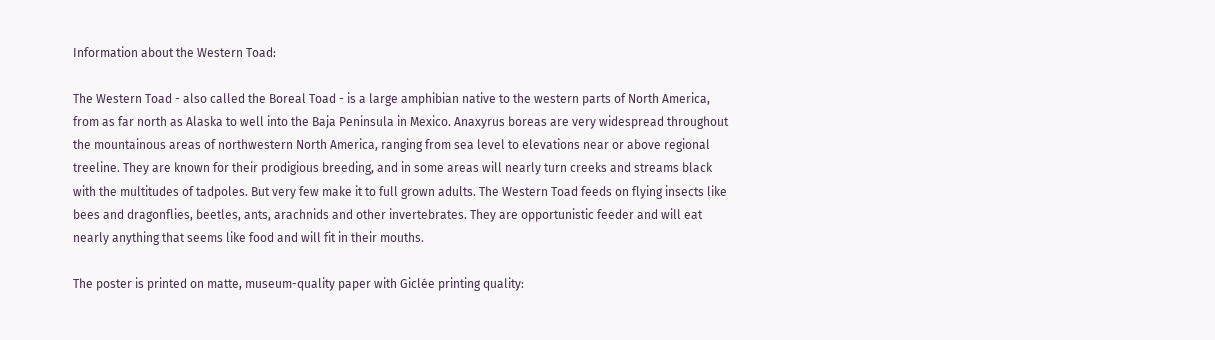Information about the Western Toad:

The Western Toad - also called the Boreal Toad - is a large amphibian native to the western parts of North America, from as far north as Alaska to well into the Baja Peninsula in Mexico. Anaxyrus boreas are very widespread throughout the mountainous areas of northwestern North America, ranging from sea level to elevations near or above regional treeline. They are known for their prodigious breeding, and in some areas will nearly turn creeks and streams black with the multitudes of tadpoles. But very few make it to full grown adults. The Western Toad feeds on flying insects like bees and dragonflies, beetles, ants, arachnids and other invertebrates. They are opportunistic feeder and will eat nearly anything that seems like food and will fit in their mouths.

The poster is printed on matte, museum-quality paper with Giclée printing quality: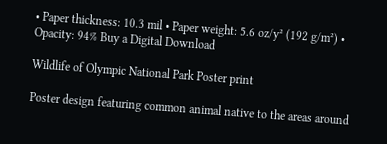• Paper thickness: 10.3 mil • Paper weight: 5.6 oz/y² (192 g/m²) • Opacity: 94% Buy a Digital Download

Wildlife of Olympic National Park Poster print

Poster design featuring common animal native to the areas around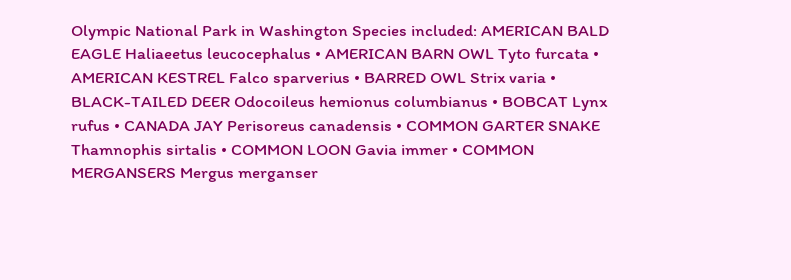Olympic National Park in Washington Species included: AMERICAN BALD EAGLE Haliaeetus leucocephalus • AMERICAN BARN OWL Tyto furcata • AMERICAN KESTREL Falco sparverius • BARRED OWL Strix varia • BLACK-TAILED DEER Odocoileus hemionus columbianus • BOBCAT Lynx rufus • CANADA JAY Perisoreus canadensis • COMMON GARTER SNAKE Thamnophis sirtalis • COMMON LOON Gavia immer • COMMON MERGANSERS Mergus merganser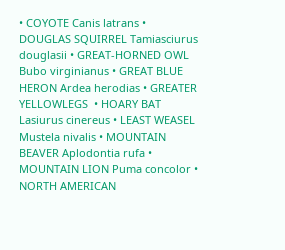• COYOTE Canis latrans • DOUGLAS SQUIRREL Tamiasciurus douglasii • GREAT-HORNED OWL Bubo virginianus • GREAT BLUE HERON Ardea herodias • GREATER YELLOWLEGS  • HOARY BAT Lasiurus cinereus • LEAST WEASEL Mustela nivalis • MOUNTAIN BEAVER Aplodontia rufa • MOUNTAIN LION Puma concolor • NORTH AMERICAN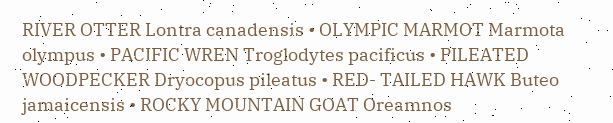RIVER OTTER Lontra canadensis • OLYMPIC MARMOT Marmota olympus • PACIFIC WREN Troglodytes pacificus • PILEATED WOODPECKER Dryocopus pileatus • RED- TAILED HAWK Buteo jamaicensis • ROCKY MOUNTAIN GOAT Oreamnos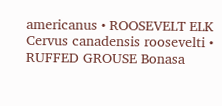americanus • ROOSEVELT ELK Cervus canadensis roosevelti • RUFFED GROUSE Bonasa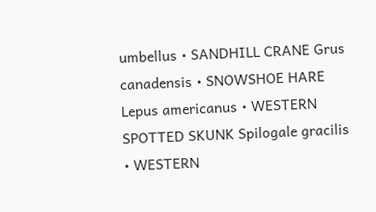umbellus • SANDHILL CRANE Grus canadensis • SNOWSHOE HARE Lepus americanus • WESTERN SPOTTED SKUNK Spilogale gracilis • WESTERN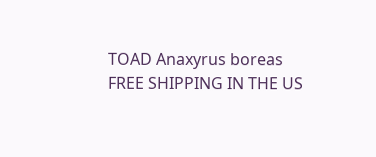TOAD Anaxyrus boreas FREE SHIPPING IN THE US